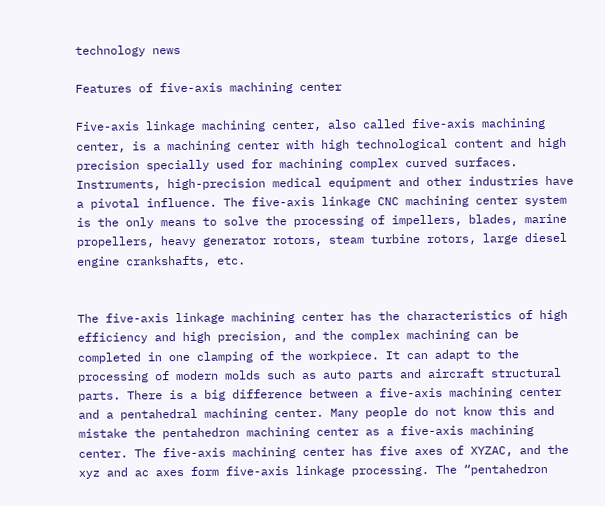technology news

Features of five-axis machining center

Five-axis linkage machining center, also called five-axis machining center, is a machining center with high technological content and high precision specially used for machining complex curved surfaces. Instruments, high-precision medical equipment and other industries have a pivotal influence. The five-axis linkage CNC machining center system is the only means to solve the processing of impellers, blades, marine propellers, heavy generator rotors, steam turbine rotors, large diesel engine crankshafts, etc.


The five-axis linkage machining center has the characteristics of high efficiency and high precision, and the complex machining can be completed in one clamping of the workpiece. It can adapt to the processing of modern molds such as auto parts and aircraft structural parts. There is a big difference between a five-axis machining center and a pentahedral machining center. Many people do not know this and mistake the pentahedron machining center as a five-axis machining center. The five-axis machining center has five axes of XYZAC, and the xyz and ac axes form five-axis linkage processing. The “pentahedron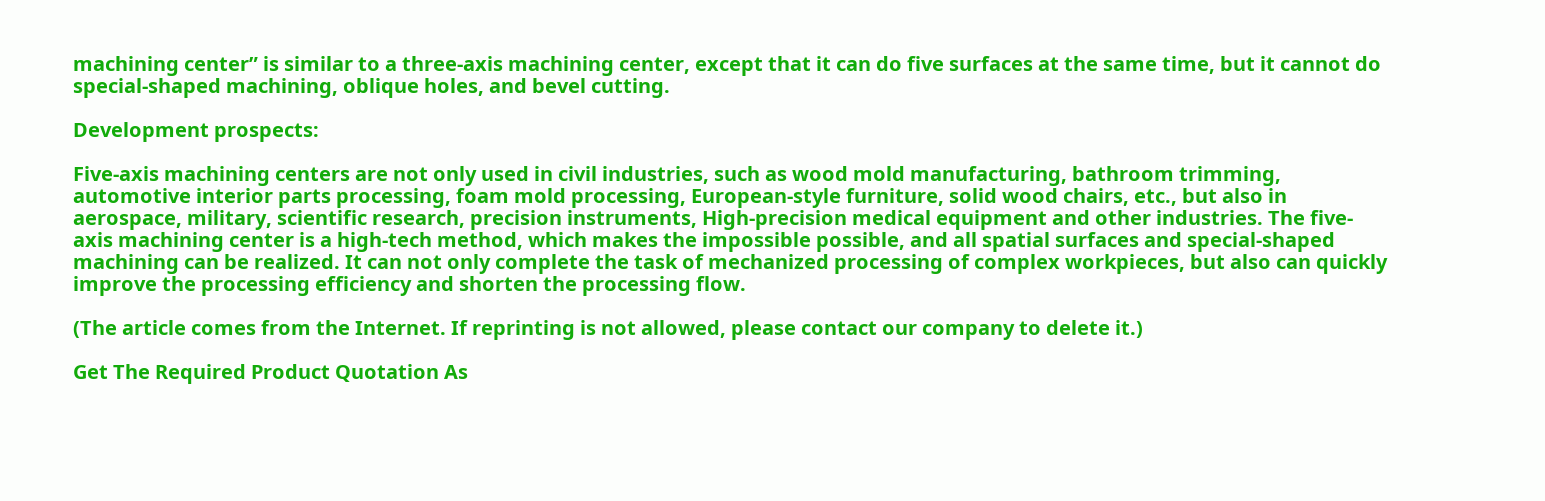machining center” is similar to a three-axis machining center, except that it can do five surfaces at the same time, but it cannot do special-shaped machining, oblique holes, and bevel cutting.

Development prospects:

Five-axis machining centers are not only used in civil industries, such as wood mold manufacturing, bathroom trimming, automotive interior parts processing, foam mold processing, European-style furniture, solid wood chairs, etc., but also in aerospace, military, scientific research, precision instruments, High-precision medical equipment and other industries. The five-axis machining center is a high-tech method, which makes the impossible possible, and all spatial surfaces and special-shaped machining can be realized. It can not only complete the task of mechanized processing of complex workpieces, but also can quickly improve the processing efficiency and shorten the processing flow.

(The article comes from the Internet. If reprinting is not allowed, please contact our company to delete it.)

Get The Required Product Quotation As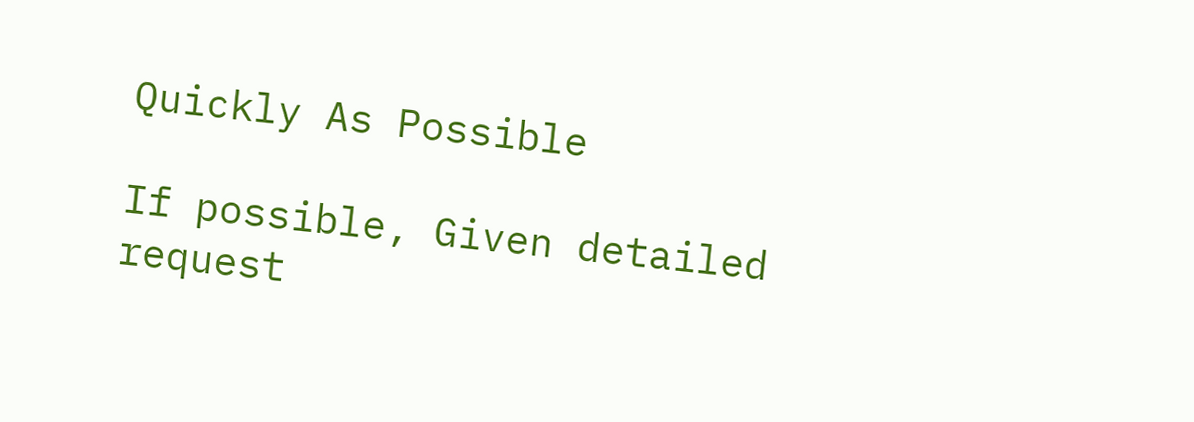Quickly As Possible

If possible, Given detailed request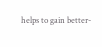helps to gain better-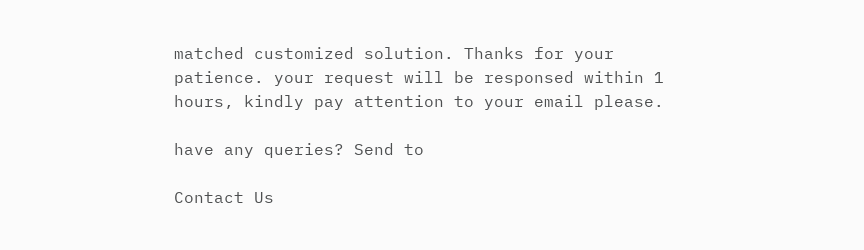matched customized solution. Thanks for your patience. your request will be responsed within 1 hours, kindly pay attention to your email please.

have any queries? Send to

Contact Us